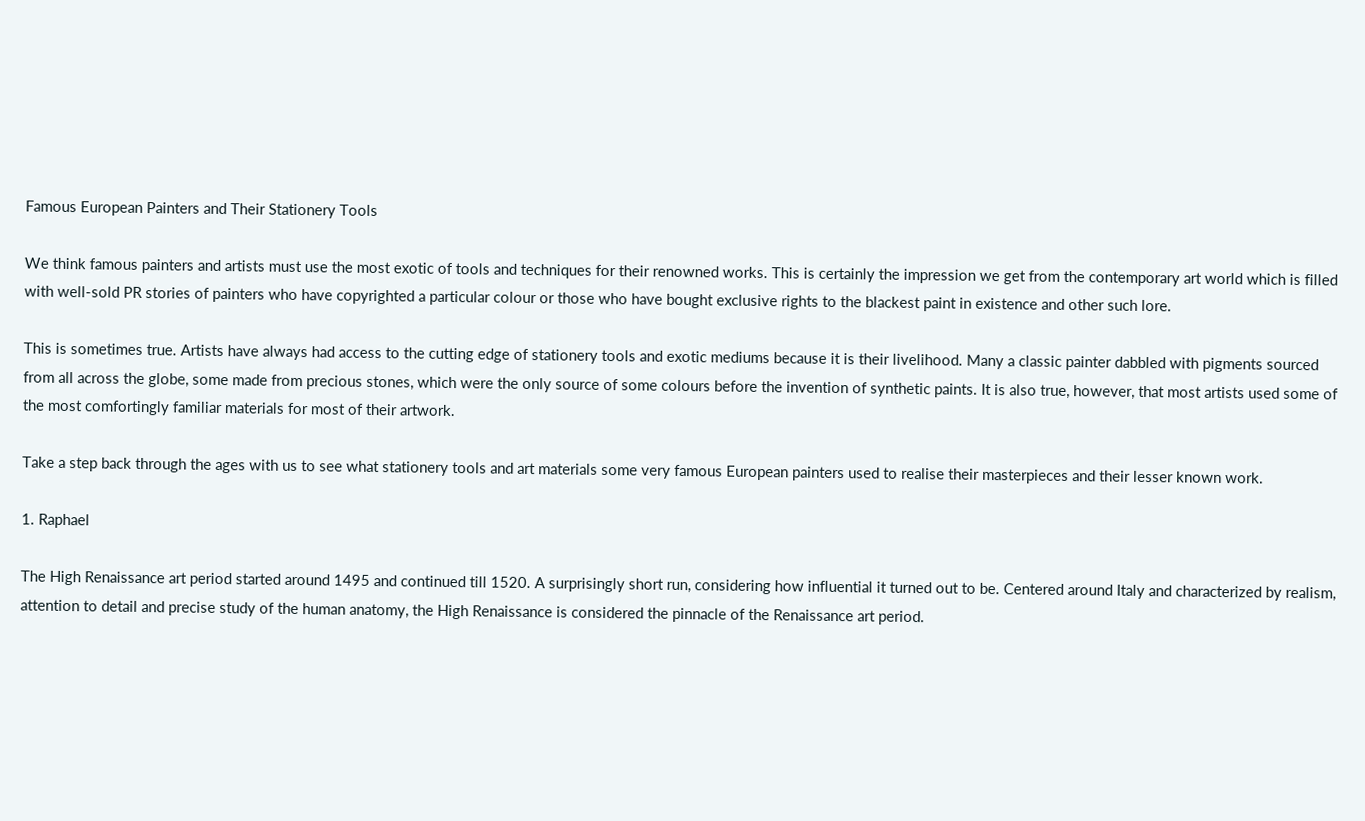Famous European Painters and Their Stationery Tools

We think famous painters and artists must use the most exotic of tools and techniques for their renowned works. This is certainly the impression we get from the contemporary art world which is filled with well-sold PR stories of painters who have copyrighted a particular colour or those who have bought exclusive rights to the blackest paint in existence and other such lore.

This is sometimes true. Artists have always had access to the cutting edge of stationery tools and exotic mediums because it is their livelihood. Many a classic painter dabbled with pigments sourced from all across the globe, some made from precious stones, which were the only source of some colours before the invention of synthetic paints. It is also true, however, that most artists used some of the most comfortingly familiar materials for most of their artwork.

Take a step back through the ages with us to see what stationery tools and art materials some very famous European painters used to realise their masterpieces and their lesser known work.

1. Raphael

The High Renaissance art period started around 1495 and continued till 1520. A surprisingly short run, considering how influential it turned out to be. Centered around Italy and characterized by realism, attention to detail and precise study of the human anatomy, the High Renaissance is considered the pinnacle of the Renaissance art period.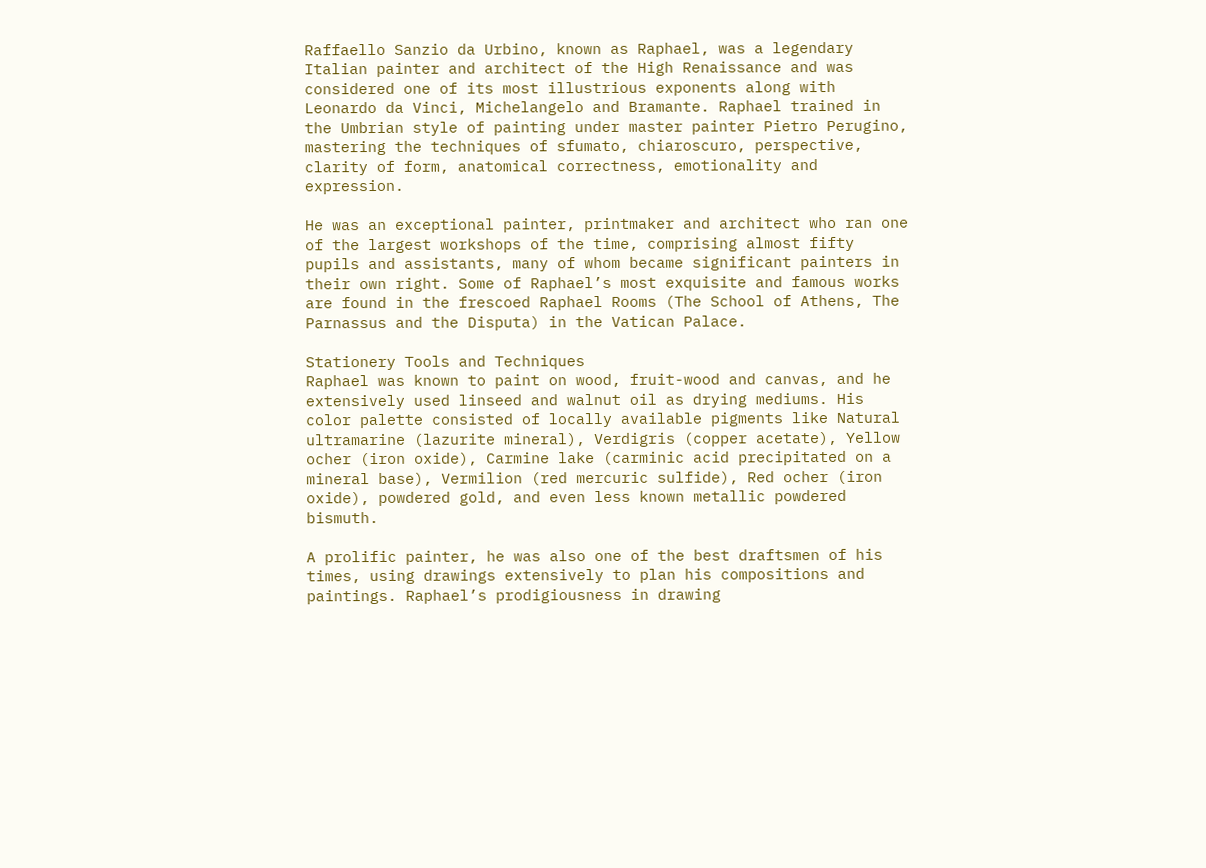Raffaello Sanzio da Urbino, known as Raphael, was a legendary Italian painter and architect of the High Renaissance and was considered one of its most illustrious exponents along with Leonardo da Vinci, Michelangelo and Bramante. Raphael trained in the Umbrian style of painting under master painter Pietro Perugino, mastering the techniques of sfumato, chiaroscuro, perspective, clarity of form, anatomical correctness, emotionality and expression.

He was an exceptional painter, printmaker and architect who ran one of the largest workshops of the time, comprising almost fifty pupils and assistants, many of whom became significant painters in their own right. Some of Raphael’s most exquisite and famous works are found in the frescoed Raphael Rooms (The School of Athens, The Parnassus and the Disputa) in the Vatican Palace.

Stationery Tools and Techniques
Raphael was known to paint on wood, fruit-wood and canvas, and he extensively used linseed and walnut oil as drying mediums. His color palette consisted of locally available pigments like Natural ultramarine (lazurite mineral), Verdigris (copper acetate), Yellow ocher (iron oxide), Carmine lake (carminic acid precipitated on a mineral base), Vermilion (red mercuric sulfide), Red ocher (iron oxide), powdered gold, and even less known metallic powdered bismuth.

A prolific painter, he was also one of the best draftsmen of his times, using drawings extensively to plan his compositions and paintings. Raphael’s prodigiousness in drawing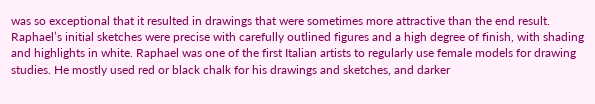was so exceptional that it resulted in drawings that were sometimes more attractive than the end result. Raphael’s initial sketches were precise with carefully outlined figures and a high degree of finish, with shading and highlights in white. Raphael was one of the first Italian artists to regularly use female models for drawing studies. He mostly used red or black chalk for his drawings and sketches, and darker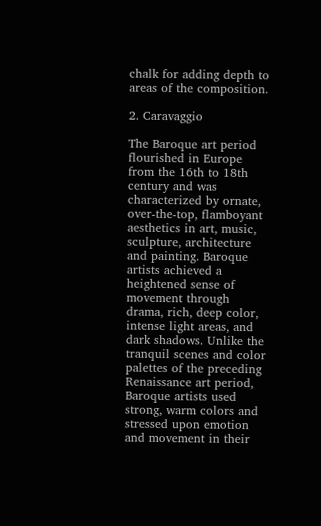chalk for adding depth to areas of the composition.

2. Caravaggio

The Baroque art period flourished in Europe from the 16th to 18th century and was characterized by ornate, over-the-top, flamboyant aesthetics in art, music, sculpture, architecture and painting. Baroque artists achieved a heightened sense of movement through drama, rich, deep color, intense light areas, and dark shadows. Unlike the tranquil scenes and color palettes of the preceding Renaissance art period, Baroque artists used strong, warm colors and stressed upon emotion and movement in their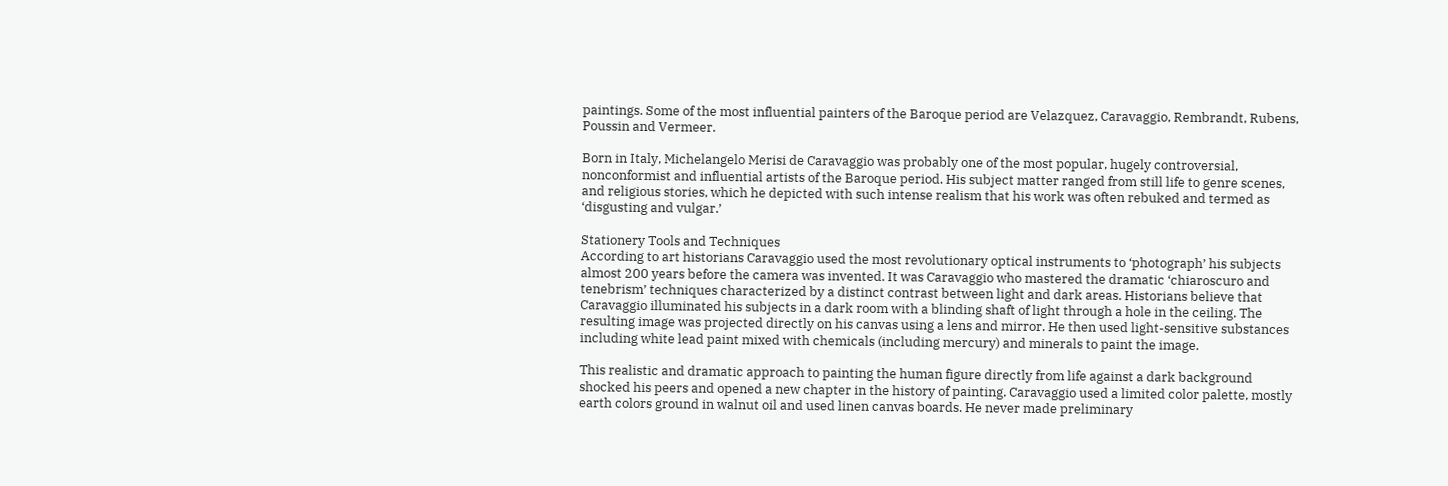paintings. Some of the most influential painters of the Baroque period are Velazquez, Caravaggio, Rembrandt, Rubens, Poussin and Vermeer.

Born in Italy, Michelangelo Merisi de Caravaggio was probably one of the most popular, hugely controversial, nonconformist and influential artists of the Baroque period. His subject matter ranged from still life to genre scenes, and religious stories, which he depicted with such intense realism that his work was often rebuked and termed as ‘disgusting and vulgar.’

Stationery Tools and Techniques
According to art historians Caravaggio used the most revolutionary optical instruments to ‘photograph’ his subjects almost 200 years before the camera was invented. It was Caravaggio who mastered the dramatic ‘chiaroscuro and tenebrism’ techniques characterized by a distinct contrast between light and dark areas. Historians believe that Caravaggio illuminated his subjects in a dark room with a blinding shaft of light through a hole in the ceiling. The resulting image was projected directly on his canvas using a lens and mirror. He then used light-sensitive substances including white lead paint mixed with chemicals (including mercury) and minerals to paint the image.

This realistic and dramatic approach to painting the human figure directly from life against a dark background shocked his peers and opened a new chapter in the history of painting. Caravaggio used a limited color palette, mostly earth colors ground in walnut oil and used linen canvas boards. He never made preliminary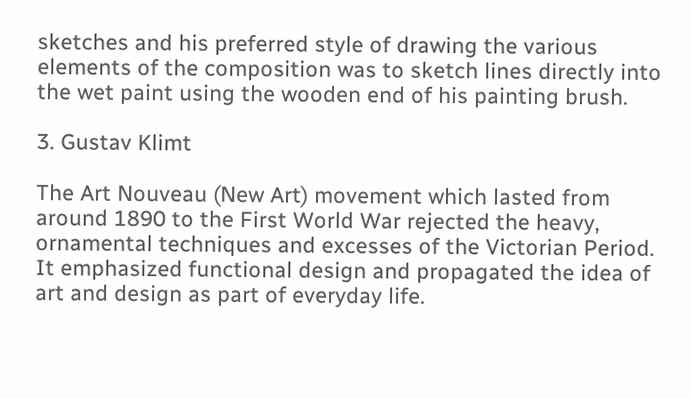sketches and his preferred style of drawing the various elements of the composition was to sketch lines directly into the wet paint using the wooden end of his painting brush.

3. Gustav Klimt

The Art Nouveau (New Art) movement which lasted from around 1890 to the First World War rejected the heavy, ornamental techniques and excesses of the Victorian Period. It emphasized functional design and propagated the idea of art and design as part of everyday life.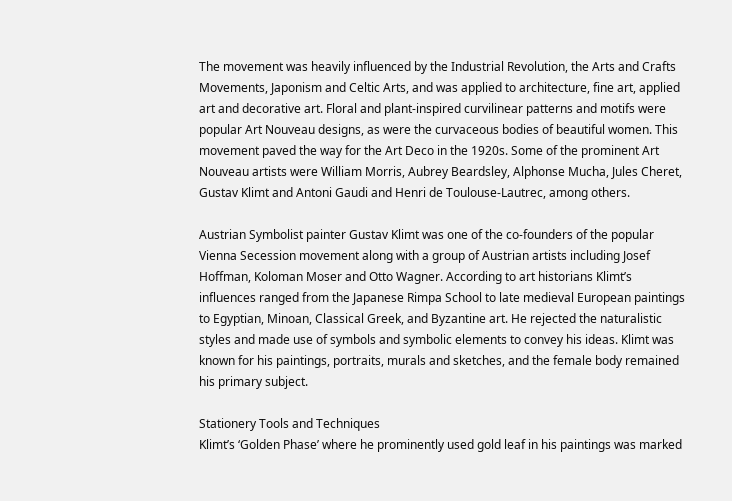The movement was heavily influenced by the Industrial Revolution, the Arts and Crafts Movements, Japonism and Celtic Arts, and was applied to architecture, fine art, applied art and decorative art. Floral and plant-inspired curvilinear patterns and motifs were popular Art Nouveau designs, as were the curvaceous bodies of beautiful women. This movement paved the way for the Art Deco in the 1920s. Some of the prominent Art Nouveau artists were William Morris, Aubrey Beardsley, Alphonse Mucha, Jules Cheret, Gustav Klimt and Antoni Gaudi and Henri de Toulouse-Lautrec, among others.

Austrian Symbolist painter Gustav Klimt was one of the co-founders of the popular Vienna Secession movement along with a group of Austrian artists including Josef Hoffman, Koloman Moser and Otto Wagner. According to art historians Klimt’s influences ranged from the Japanese Rimpa School to late medieval European paintings to Egyptian, Minoan, Classical Greek, and Byzantine art. He rejected the naturalistic styles and made use of symbols and symbolic elements to convey his ideas. Klimt was known for his paintings, portraits, murals and sketches, and the female body remained his primary subject.

Stationery Tools and Techniques
Klimt’s ‘Golden Phase’ where he prominently used gold leaf in his paintings was marked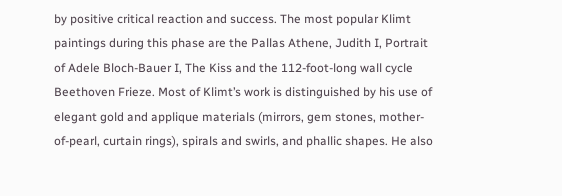by positive critical reaction and success. The most popular Klimt paintings during this phase are the Pallas Athene, Judith I, Portrait of Adele Bloch-Bauer I, The Kiss and the 112-foot-long wall cycle Beethoven Frieze. Most of Klimt’s work is distinguished by his use of elegant gold and applique materials (mirrors, gem stones, mother-of-pearl, curtain rings), spirals and swirls, and phallic shapes. He also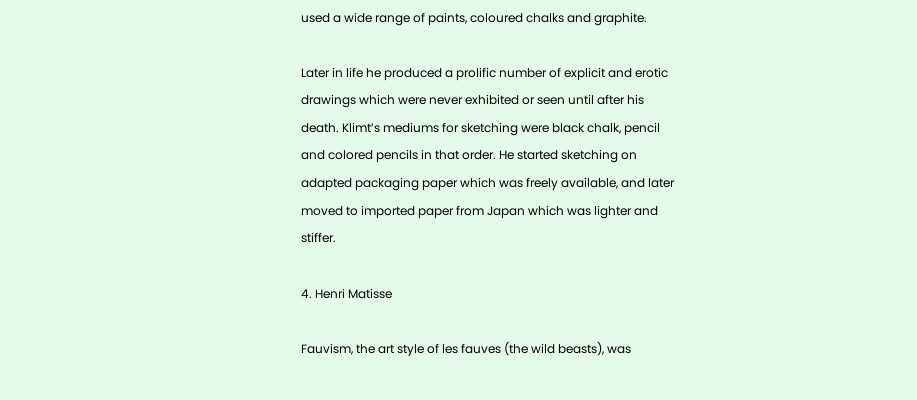used a wide range of paints, coloured chalks and graphite.

Later in life he produced a prolific number of explicit and erotic drawings which were never exhibited or seen until after his death. Klimt’s mediums for sketching were black chalk, pencil and colored pencils in that order. He started sketching on adapted packaging paper which was freely available, and later moved to imported paper from Japan which was lighter and stiffer.

4. Henri Matisse

Fauvism, the art style of les fauves (the wild beasts), was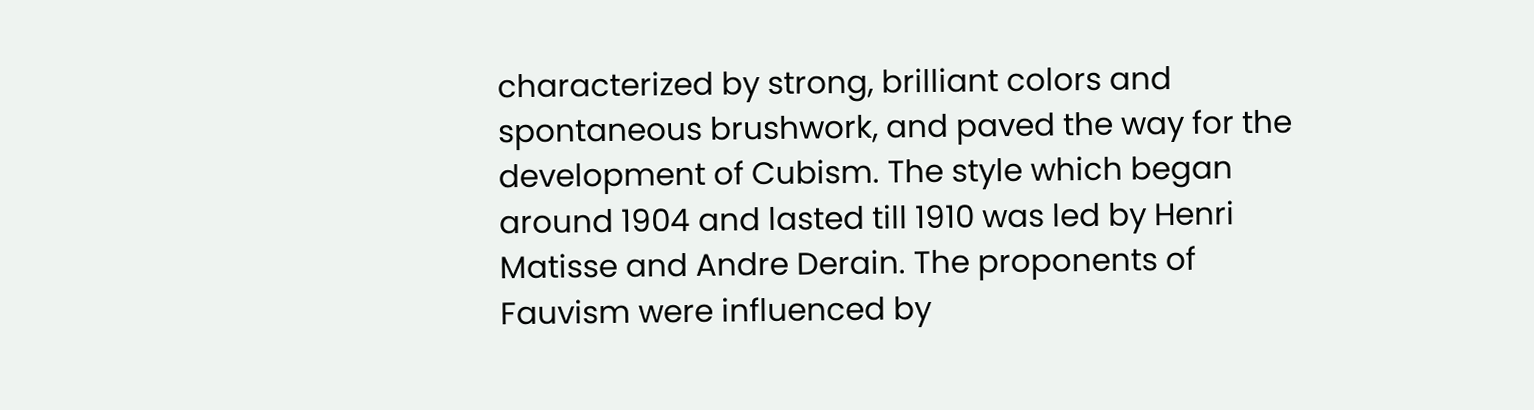characterized by strong, brilliant colors and spontaneous brushwork, and paved the way for the development of Cubism. The style which began around 1904 and lasted till 1910 was led by Henri Matisse and Andre Derain. The proponents of Fauvism were influenced by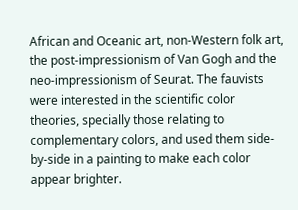African and Oceanic art, non-Western folk art, the post-impressionism of Van Gogh and the neo-impressionism of Seurat. The fauvists were interested in the scientific color theories, specially those relating to complementary colors, and used them side-by-side in a painting to make each color appear brighter.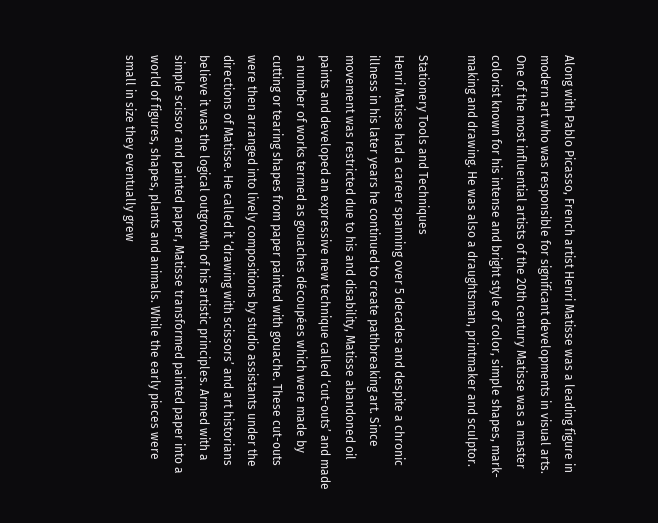Along with Pablo Picasso, French artist Henri Matisse was a leading figure in modern art who was responsible for significant developments in visual arts. One of the most influential artists of the 20th century Matisse was a master colorist known for his intense and bright style of color, simple shapes, mark-making and drawing. He was also a draughtsman, printmaker and sculptor.

Stationery Tools and Techniques
Henri Matisse had a career spanning over 5 decades and despite a chronic illness in his later years he continued to create pathbreaking art. Since movement was restricted due to his and disability, Matisse abandoned oil paints and developed an expressive new technique called ‘cut-outs’ and made a number of works termed as gouaches découpées which were made by cutting or tearing shapes from paper painted with gouache. These cut-outs were then arranged into lively compositions by studio assistants under the directions of Matisse. He called it ‘drawing with scissors’ and art historians believe it was the logical outgrowth of his artistic principles. Armed with a simple scissor and painted paper, Matisse transformed painted paper into a world of figures, shapes, plants and animals. While the early pieces were small in size they eventually grew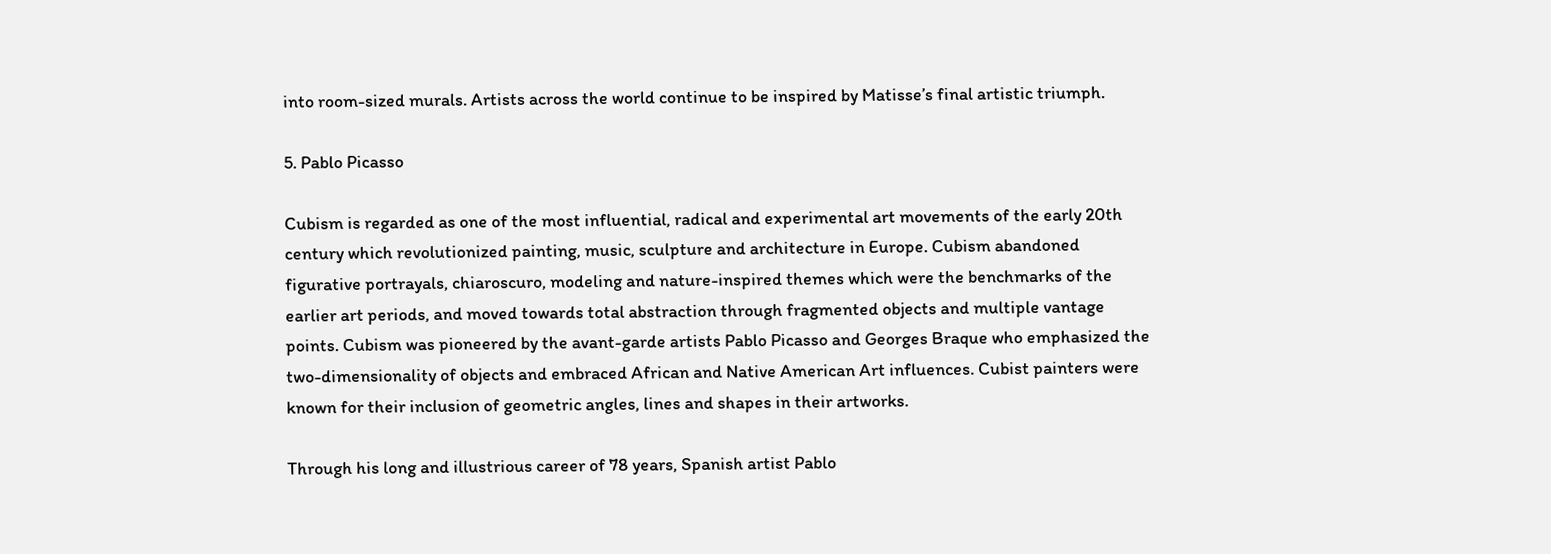into room-sized murals. Artists across the world continue to be inspired by Matisse’s final artistic triumph.

5. Pablo Picasso

Cubism is regarded as one of the most influential, radical and experimental art movements of the early 20th century which revolutionized painting, music, sculpture and architecture in Europe. Cubism abandoned figurative portrayals, chiaroscuro, modeling and nature-inspired themes which were the benchmarks of the earlier art periods, and moved towards total abstraction through fragmented objects and multiple vantage points. Cubism was pioneered by the avant-garde artists Pablo Picasso and Georges Braque who emphasized the two-dimensionality of objects and embraced African and Native American Art influences. Cubist painters were known for their inclusion of geometric angles, lines and shapes in their artworks.

Through his long and illustrious career of 78 years, Spanish artist Pablo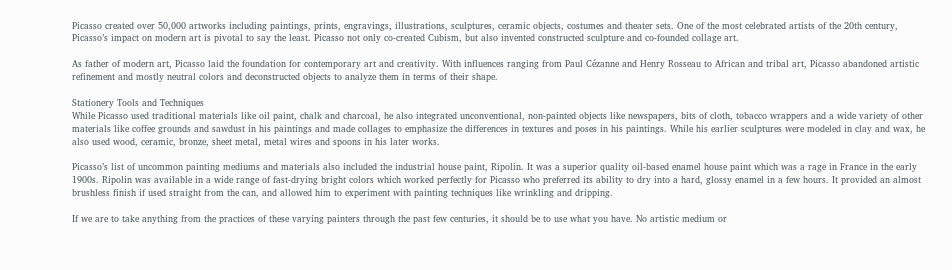Picasso created over 50,000 artworks including paintings, prints, engravings, illustrations, sculptures, ceramic objects, costumes and theater sets. One of the most celebrated artists of the 20th century, Picasso’s impact on modern art is pivotal to say the least. Picasso not only co-created Cubism, but also invented constructed sculpture and co-founded collage art.

As father of modern art, Picasso laid the foundation for contemporary art and creativity. With influences ranging from Paul Cézanne and Henry Rosseau to African and tribal art, Picasso abandoned artistic refinement and mostly neutral colors and deconstructed objects to analyze them in terms of their shape.

Stationery Tools and Techniques
While Picasso used traditional materials like oil paint, chalk and charcoal, he also integrated unconventional, non-painted objects like newspapers, bits of cloth, tobacco wrappers and a wide variety of other materials like coffee grounds and sawdust in his paintings and made collages to emphasize the differences in textures and poses in his paintings. While his earlier sculptures were modeled in clay and wax, he also used wood, ceramic, bronze, sheet metal, metal wires and spoons in his later works.

Picasso’s list of uncommon painting mediums and materials also included the industrial house paint, Ripolin. It was a superior quality oil-based enamel house paint which was a rage in France in the early 1900s. Ripolin was available in a wide range of fast-drying bright colors which worked perfectly for Picasso who preferred its ability to dry into a hard, glossy enamel in a few hours. It provided an almost brushless finish if used straight from the can, and allowed him to experiment with painting techniques like wrinkling and dripping.

If we are to take anything from the practices of these varying painters through the past few centuries, it should be to use what you have. No artistic medium or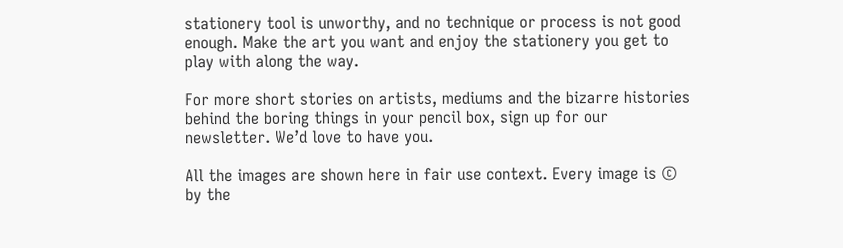stationery tool is unworthy, and no technique or process is not good enough. Make the art you want and enjoy the stationery you get to play with along the way.

For more short stories on artists, mediums and the bizarre histories behind the boring things in your pencil box, sign up for our newsletter. We’d love to have you.

All the images are shown here in fair use context. Every image is © by the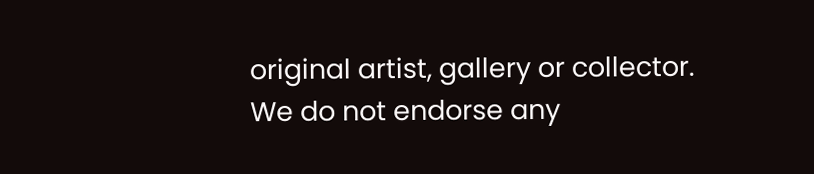original artist, gallery or collector. We do not endorse any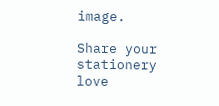image.

Share your stationery love